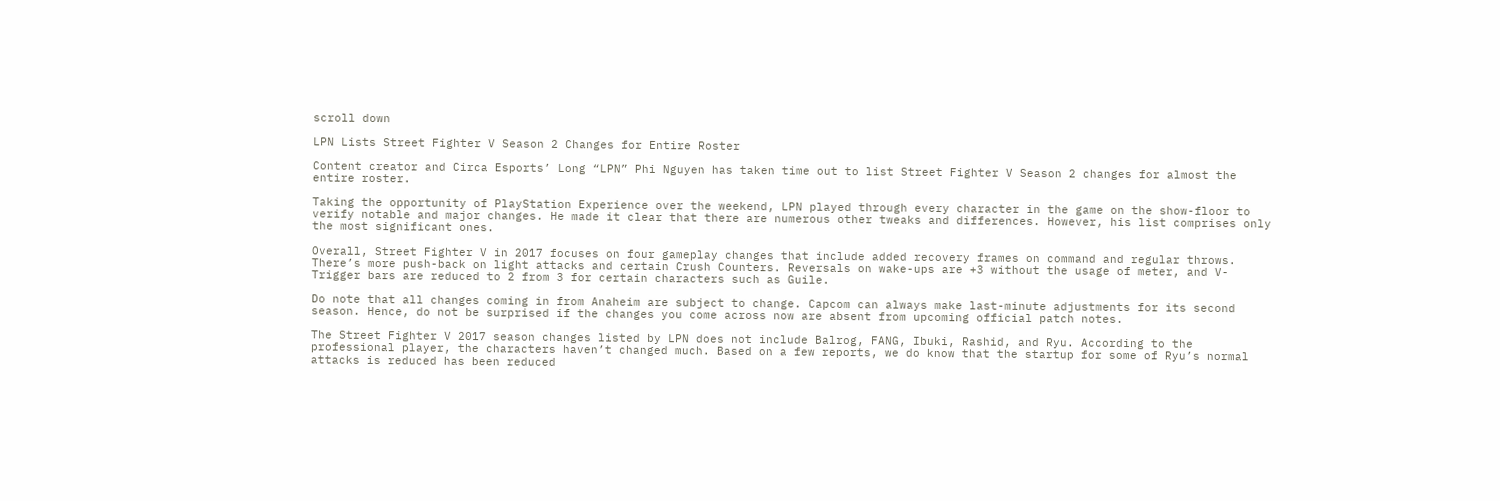scroll down

LPN Lists Street Fighter V Season 2 Changes for Entire Roster

Content creator and Circa Esports’ Long “LPN” Phi Nguyen has taken time out to list Street Fighter V Season 2 changes for almost the entire roster.

Taking the opportunity of PlayStation Experience over the weekend, LPN played through every character in the game on the show-floor to verify notable and major changes. He made it clear that there are numerous other tweaks and differences. However, his list comprises only the most significant ones.

Overall, Street Fighter V in 2017 focuses on four gameplay changes that include added recovery frames on command and regular throws. There’s more push-back on light attacks and certain Crush Counters. Reversals on wake-ups are +3 without the usage of meter, and V-Trigger bars are reduced to 2 from 3 for certain characters such as Guile.

Do note that all changes coming in from Anaheim are subject to change. Capcom can always make last-minute adjustments for its second season. Hence, do not be surprised if the changes you come across now are absent from upcoming official patch notes.

The Street Fighter V 2017 season changes listed by LPN does not include Balrog, FANG, Ibuki, Rashid, and Ryu. According to the professional player, the characters haven’t changed much. Based on a few reports, we do know that the startup for some of Ryu’s normal attacks is reduced has been reduced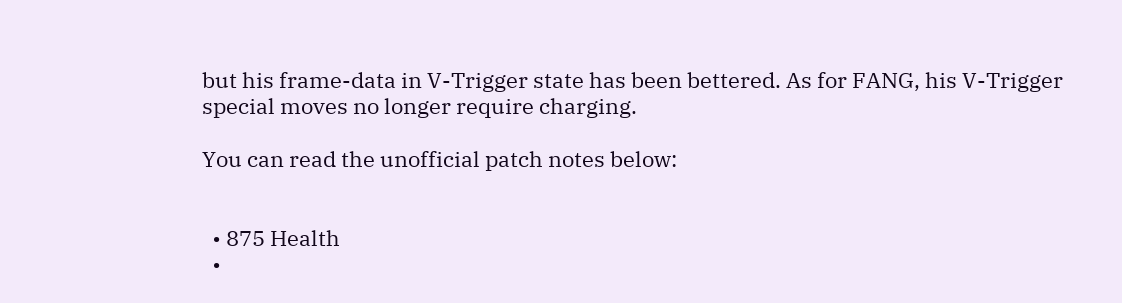but his frame-data in V-Trigger state has been bettered. As for FANG, his V-Trigger special moves no longer require charging.

You can read the unofficial patch notes below:


  • 875 Health
  •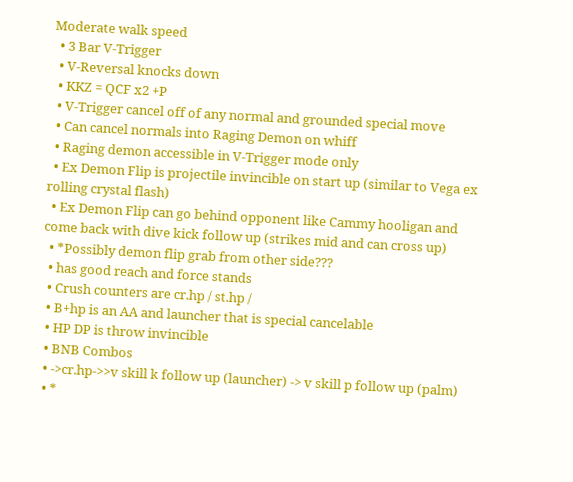Moderate walk speed
  • 3 Bar V-Trigger
  • V-Reversal knocks down
  • KKZ = QCF x2 +P
  • V-Trigger cancel off of any normal and grounded special move
  • Can cancel normals into Raging Demon on whiff
  • Raging demon accessible in V-Trigger mode only
  • Ex Demon Flip is projectile invincible on start up (similar to Vega ex rolling crystal flash)
  • Ex Demon Flip can go behind opponent like Cammy hooligan and come back with dive kick follow up (strikes mid and can cross up)
  • *Possibly demon flip grab from other side???
  • has good reach and force stands
  • Crush counters are cr.hp / st.hp /
  • B+hp is an AA and launcher that is special cancelable
  • HP DP is throw invincible
  • BNB Combos
  • ->cr.hp->>v skill k follow up (launcher) -> v skill p follow up (palm)
  • *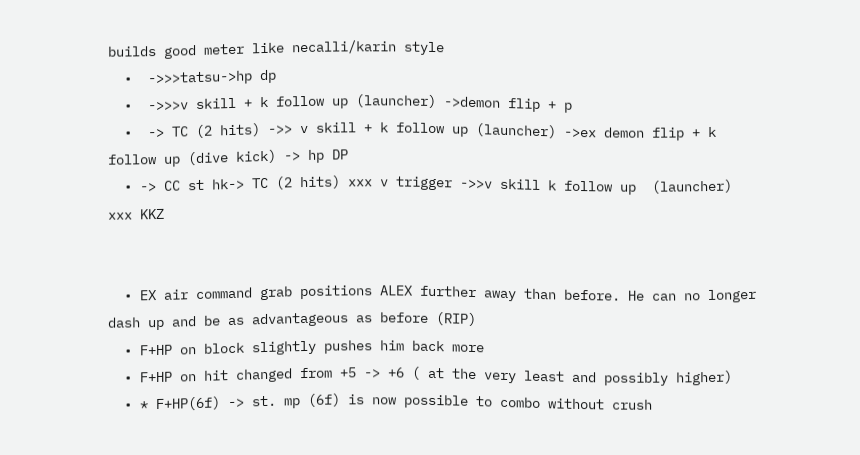builds good meter like necalli/karin style
  •  ->>>tatsu->hp dp
  •  ->>>v skill + k follow up (launcher) ->demon flip + p
  •  -> TC (2 hits) ->> v skill + k follow up (launcher) ->ex demon flip + k follow up (dive kick) -> hp DP
  • -> CC st hk-> TC (2 hits) xxx v trigger ->>v skill k follow up  (launcher) xxx KKZ


  • EX air command grab positions ALEX further away than before. He can no longer dash up and be as advantageous as before (RIP)
  • F+HP on block slightly pushes him back more
  • F+HP on hit changed from +5 -> +6 ( at the very least and possibly higher)
  • * F+HP(6f) -> st. mp (6f) is now possible to combo without crush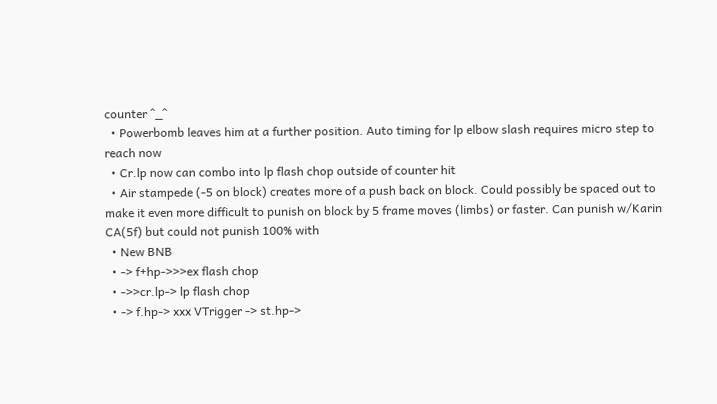counter ^_^
  • Powerbomb leaves him at a further position. Auto timing for lp elbow slash requires micro step to reach now
  • Cr.lp now can combo into lp flash chop outside of counter hit
  • Air stampede (-5 on block) creates more of a push back on block. Could possibly be spaced out to make it even more difficult to punish on block by 5 frame moves (limbs) or faster. Can punish w/Karin CA(5f) but could not punish 100% with
  • New BNB
  • -> f+hp->>>ex flash chop
  • ->>cr.lp-> lp flash chop
  • -> f.hp-> xxx VTrigger -> st.hp->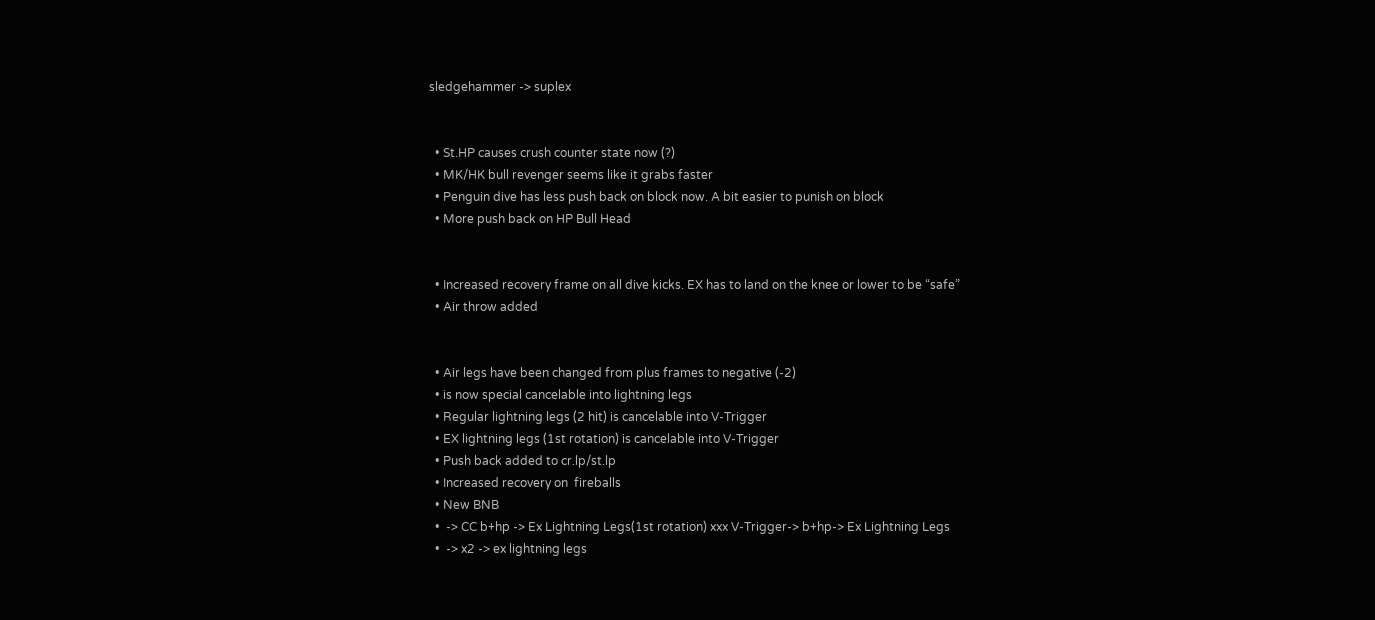sledgehammer -> suplex


  • St.HP causes crush counter state now (?)
  • MK/HK bull revenger seems like it grabs faster
  • Penguin dive has less push back on block now. A bit easier to punish on block
  • More push back on HP Bull Head


  • Increased recovery frame on all dive kicks. EX has to land on the knee or lower to be “safe”
  • Air throw added


  • Air legs have been changed from plus frames to negative (-2)
  • is now special cancelable into lightning legs
  • Regular lightning legs (2 hit) is cancelable into V-Trigger
  • EX lightning legs (1st rotation) is cancelable into V-Trigger
  • Push back added to cr.lp/st.lp
  • Increased recovery on  fireballs
  • New BNB
  •  -> CC b+hp -> Ex Lightning Legs(1st rotation) xxx V-Trigger-> b+hp-> Ex Lightning Legs
  •  -> x2 -> ex lightning legs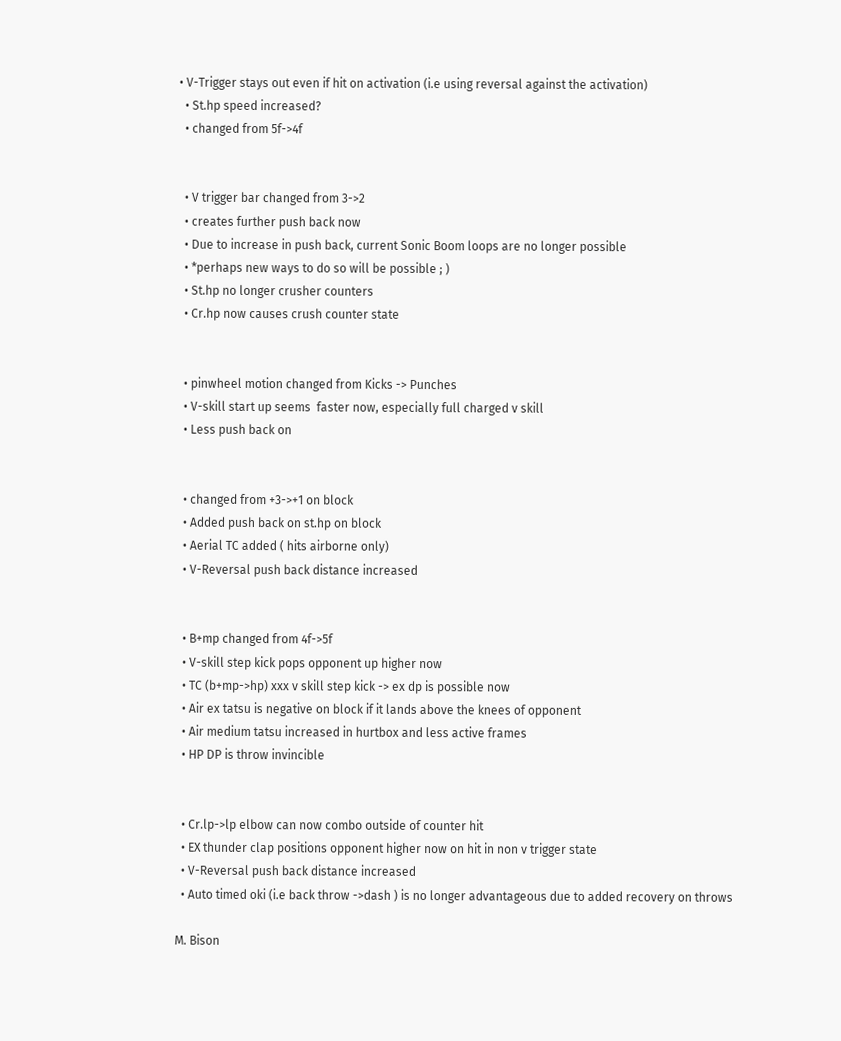• V-Trigger stays out even if hit on activation (i.e using reversal against the activation)
  • St.hp speed increased?
  • changed from 5f->4f


  • V trigger bar changed from 3->2
  • creates further push back now
  • Due to increase in push back, current Sonic Boom loops are no longer possible
  • *perhaps new ways to do so will be possible ; )
  • St.hp no longer crusher counters
  • Cr.hp now causes crush counter state


  • pinwheel motion changed from Kicks -> Punches
  • V-skill start up seems  faster now, especially full charged v skill
  • Less push back on


  • changed from +3->+1 on block
  • Added push back on st.hp on block
  • Aerial TC added ( hits airborne only)
  • V-Reversal push back distance increased


  • B+mp changed from 4f->5f
  • V-skill step kick pops opponent up higher now
  • TC (b+mp->hp) xxx v skill step kick -> ex dp is possible now
  • Air ex tatsu is negative on block if it lands above the knees of opponent
  • Air medium tatsu increased in hurtbox and less active frames
  • HP DP is throw invincible


  • Cr.lp->lp elbow can now combo outside of counter hit
  • EX thunder clap positions opponent higher now on hit in non v trigger state
  • V-Reversal push back distance increased
  • Auto timed oki (i.e back throw ->dash ) is no longer advantageous due to added recovery on throws

M. Bison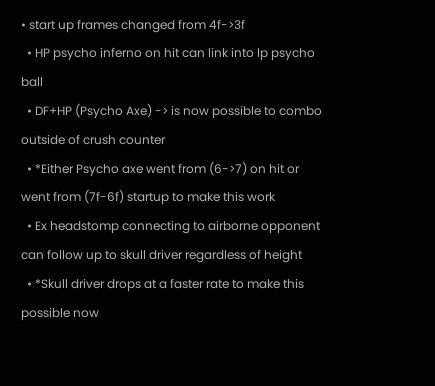• start up frames changed from 4f->3f
  • HP psycho inferno on hit can link into lp psycho ball
  • DF+HP (Psycho Axe) -> is now possible to combo outside of crush counter
  • *Either Psycho axe went from (6->7) on hit or went from (7f-6f) startup to make this work
  • Ex headstomp connecting to airborne opponent can follow up to skull driver regardless of height
  • *Skull driver drops at a faster rate to make this possible now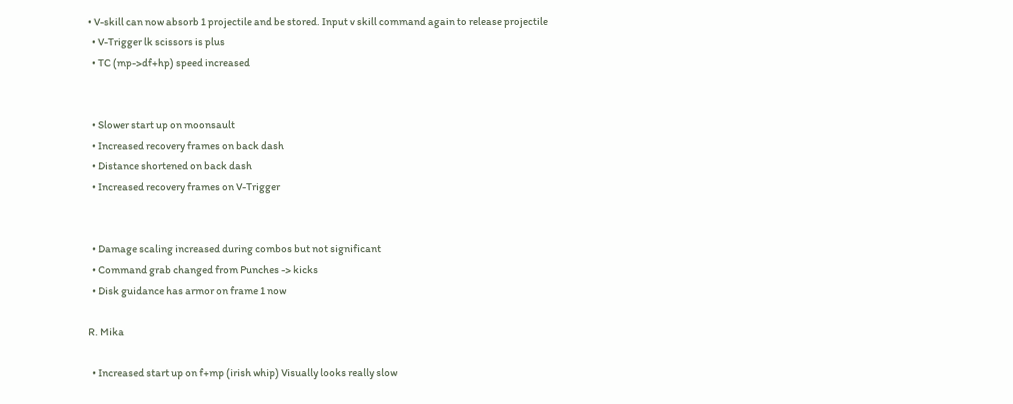• V-skill can now absorb 1 projectile and be stored. Input v skill command again to release projectile
  • V-Trigger lk scissors is plus
  • TC (mp->df+hp) speed increased


  • Slower start up on moonsault
  • Increased recovery frames on back dash
  • Distance shortened on back dash
  • Increased recovery frames on V-Trigger


  • Damage scaling increased during combos but not significant
  • Command grab changed from Punches -> kicks
  • Disk guidance has armor on frame 1 now

R. Mika

  • Increased start up on f+mp (irish whip) Visually looks really slow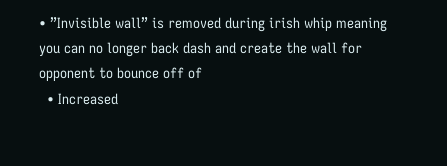• ”Invisible wall” is removed during irish whip meaning you can no longer back dash and create the wall for opponent to bounce off of
  • Increased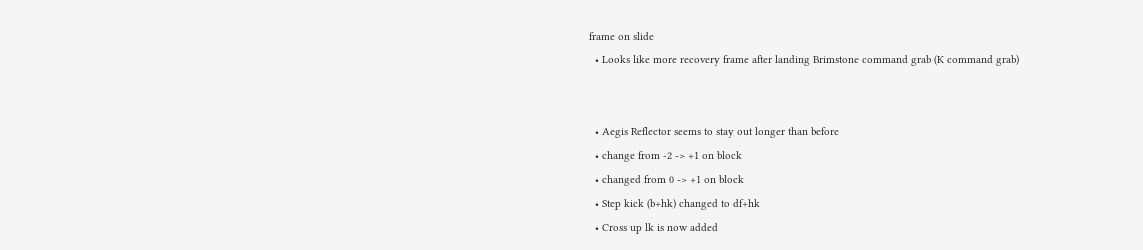frame on slide
  • Looks like more recovery frame after landing Brimstone command grab (K command grab)


  • Aegis Reflector seems to stay out longer than before
  • change from -2 -> +1 on block
  • changed from 0 -> +1 on block
  • Step kick (b+hk) changed to df+hk
  • Cross up lk is now added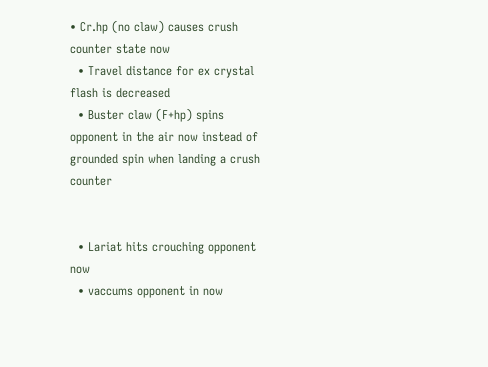• Cr.hp (no claw) causes crush counter state now
  • Travel distance for ex crystal flash is decreased
  • Buster claw (F+hp) spins opponent in the air now instead of grounded spin when landing a crush counter


  • Lariat hits crouching opponent now
  • vaccums opponent in now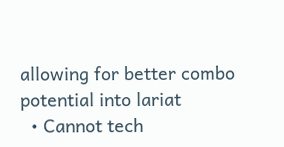allowing for better combo potential into lariat
  • Cannot tech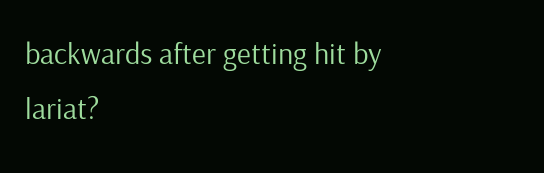backwards after getting hit by lariat?